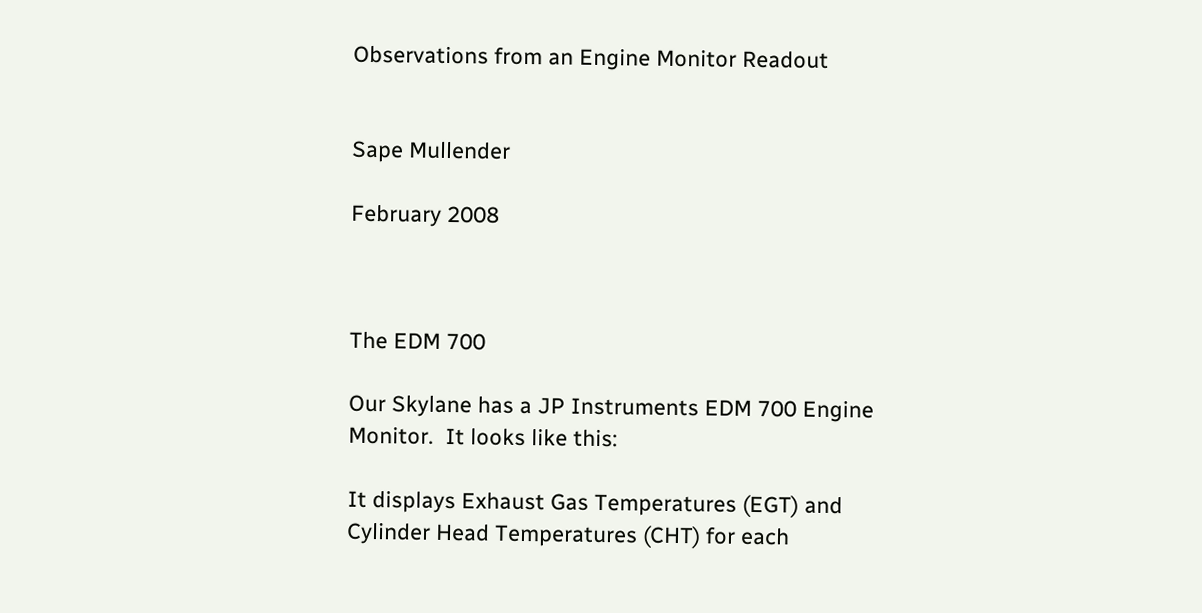Observations from an Engine Monitor Readout


Sape Mullender

February 2008



The EDM 700

Our Skylane has a JP Instruments EDM 700 Engine Monitor.  It looks like this:

It displays Exhaust Gas Temperatures (EGT) and Cylinder Head Temperatures (CHT) for each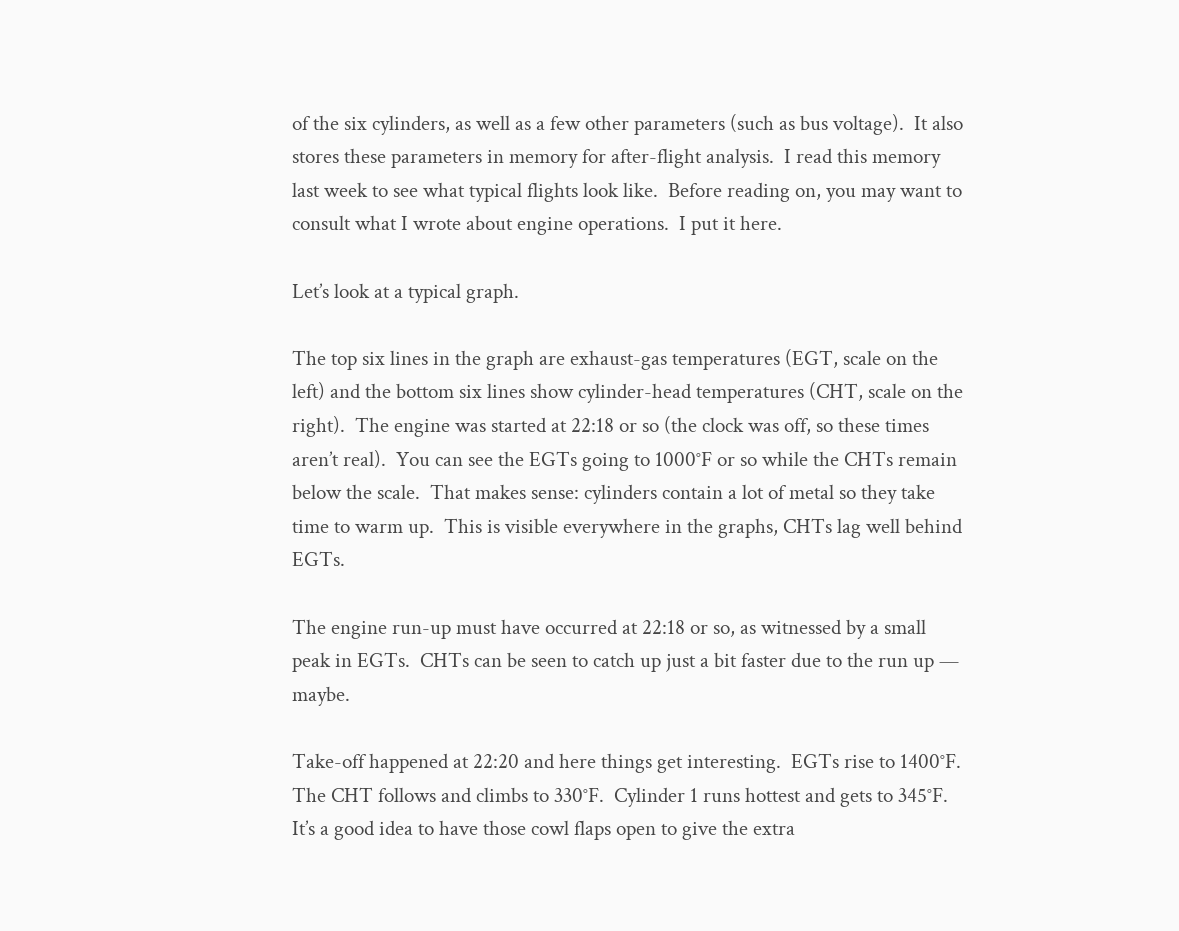of the six cylinders, as well as a few other parameters (such as bus voltage).  It also stores these parameters in memory for after-flight analysis.  I read this memory last week to see what typical flights look like.  Before reading on, you may want to consult what I wrote about engine operations.  I put it here.

Let’s look at a typical graph.

The top six lines in the graph are exhaust-gas temperatures (EGT, scale on the left) and the bottom six lines show cylinder-head temperatures (CHT, scale on the right).  The engine was started at 22:18 or so (the clock was off, so these times aren’t real).  You can see the EGTs going to 1000°F or so while the CHTs remain below the scale.  That makes sense: cylinders contain a lot of metal so they take time to warm up.  This is visible everywhere in the graphs, CHTs lag well behind EGTs.

The engine run-up must have occurred at 22:18 or so, as witnessed by a small peak in EGTs.  CHTs can be seen to catch up just a bit faster due to the run up — maybe.

Take-off happened at 22:20 and here things get interesting.  EGTs rise to 1400°F.  The CHT follows and climbs to 330°F.  Cylinder 1 runs hottest and gets to 345°F.   It’s a good idea to have those cowl flaps open to give the extra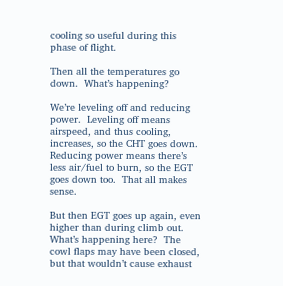cooling so useful during this phase of flight.

Then all the temperatures go down.  What’s happening?

We’re leveling off and reducing power.  Leveling off means airspeed, and thus cooling, increases, so the CHT goes down.  Reducing power means there’s less air/fuel to burn, so the EGT goes down too.  That all makes sense.

But then EGT goes up again, even higher than during climb out.  What’s happening here?  The cowl flaps may have been closed, but that wouldn’t cause exhaust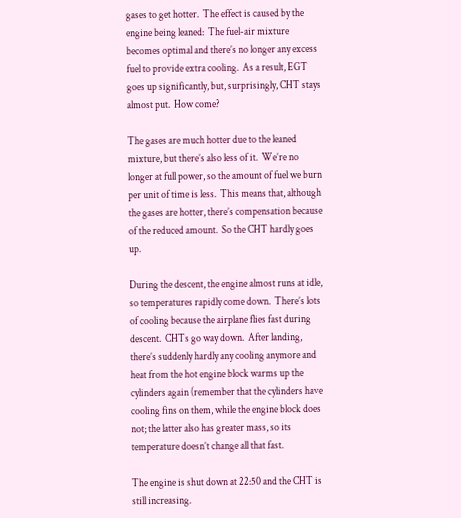gases to get hotter.  The effect is caused by the engine being leaned:  The fuel-air mixture becomes optimal and there’s no longer any excess fuel to provide extra cooling.  As a result, EGT goes up significantly, but, surprisingly, CHT stays almost put.  How come?

The gases are much hotter due to the leaned mixture, but there’s also less of it.  We’re no longer at full power, so the amount of fuel we burn per unit of time is less.  This means that, although the gases are hotter, there’s compensation because of the reduced amount.  So the CHT hardly goes up.

During the descent, the engine almost runs at idle, so temperatures rapidly come down.  There’s lots of cooling because the airplane flies fast during descent.  CHTs go way down.  After landing, there’s suddenly hardly any cooling anymore and heat from the hot engine block warms up the cylinders again (remember that the cylinders have cooling fins on them, while the engine block does not; the latter also has greater mass, so its temperature doesn’t change all that fast.

The engine is shut down at 22:50 and the CHT is still increasing.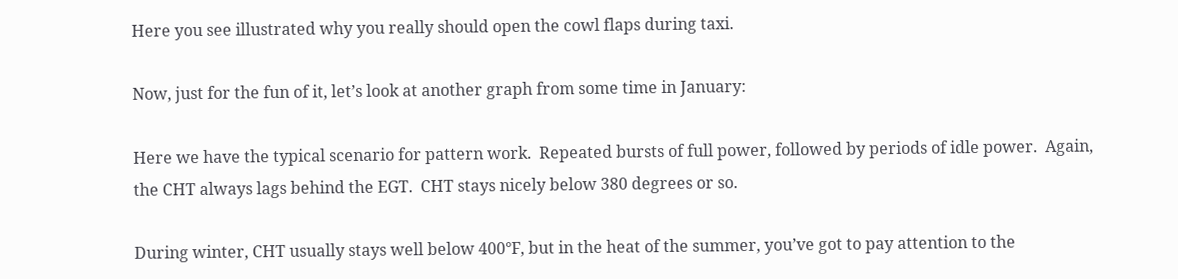Here you see illustrated why you really should open the cowl flaps during taxi.

Now, just for the fun of it, let’s look at another graph from some time in January:

Here we have the typical scenario for pattern work.  Repeated bursts of full power, followed by periods of idle power.  Again, the CHT always lags behind the EGT.  CHT stays nicely below 380 degrees or so.

During winter, CHT usually stays well below 400°F, but in the heat of the summer, you’ve got to pay attention to the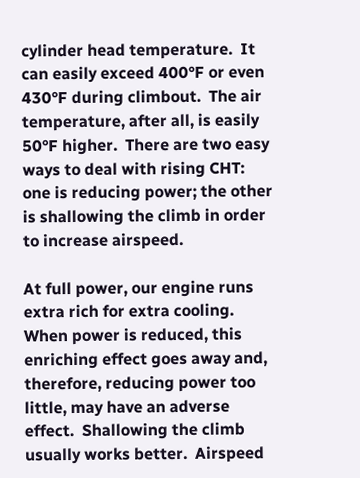cylinder head temperature.  It can easily exceed 400°F or even 430°F during climbout.  The air temperature, after all, is easily 50°F higher.  There are two easy ways to deal with rising CHT: one is reducing power; the other is shallowing the climb in order to increase airspeed.

At full power, our engine runs extra rich for extra cooling.  When power is reduced, this enriching effect goes away and, therefore, reducing power too little, may have an adverse effect.  Shallowing the climb usually works better.  Airspeed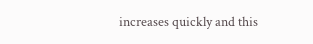increases quickly and this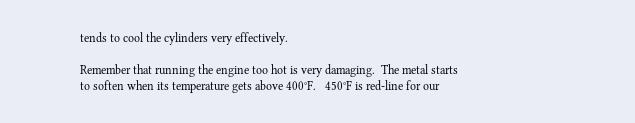tends to cool the cylinders very effectively.

Remember that running the engine too hot is very damaging.  The metal starts to soften when its temperature gets above 400°F.   450°F is red-line for our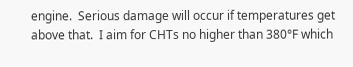engine.  Serious damage will occur if temperatures get above that.  I aim for CHTs no higher than 380°F which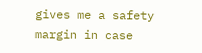gives me a safety margin in case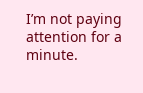I’m not paying attention for a minute.